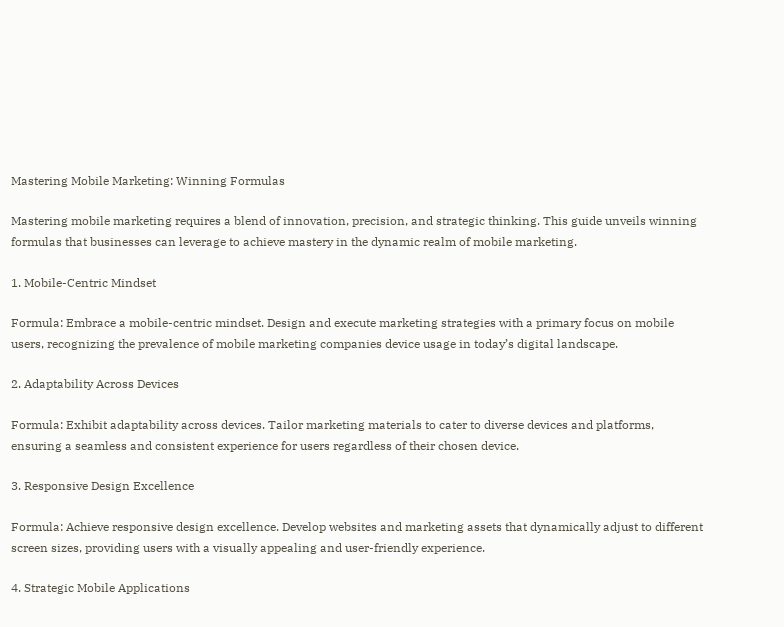Mastering Mobile Marketing: Winning Formulas

Mastering mobile marketing requires a blend of innovation, precision, and strategic thinking. This guide unveils winning formulas that businesses can leverage to achieve mastery in the dynamic realm of mobile marketing.

1. Mobile-Centric Mindset

Formula: Embrace a mobile-centric mindset. Design and execute marketing strategies with a primary focus on mobile users, recognizing the prevalence of mobile marketing companies device usage in today’s digital landscape.

2. Adaptability Across Devices

Formula: Exhibit adaptability across devices. Tailor marketing materials to cater to diverse devices and platforms, ensuring a seamless and consistent experience for users regardless of their chosen device.

3. Responsive Design Excellence

Formula: Achieve responsive design excellence. Develop websites and marketing assets that dynamically adjust to different screen sizes, providing users with a visually appealing and user-friendly experience.

4. Strategic Mobile Applications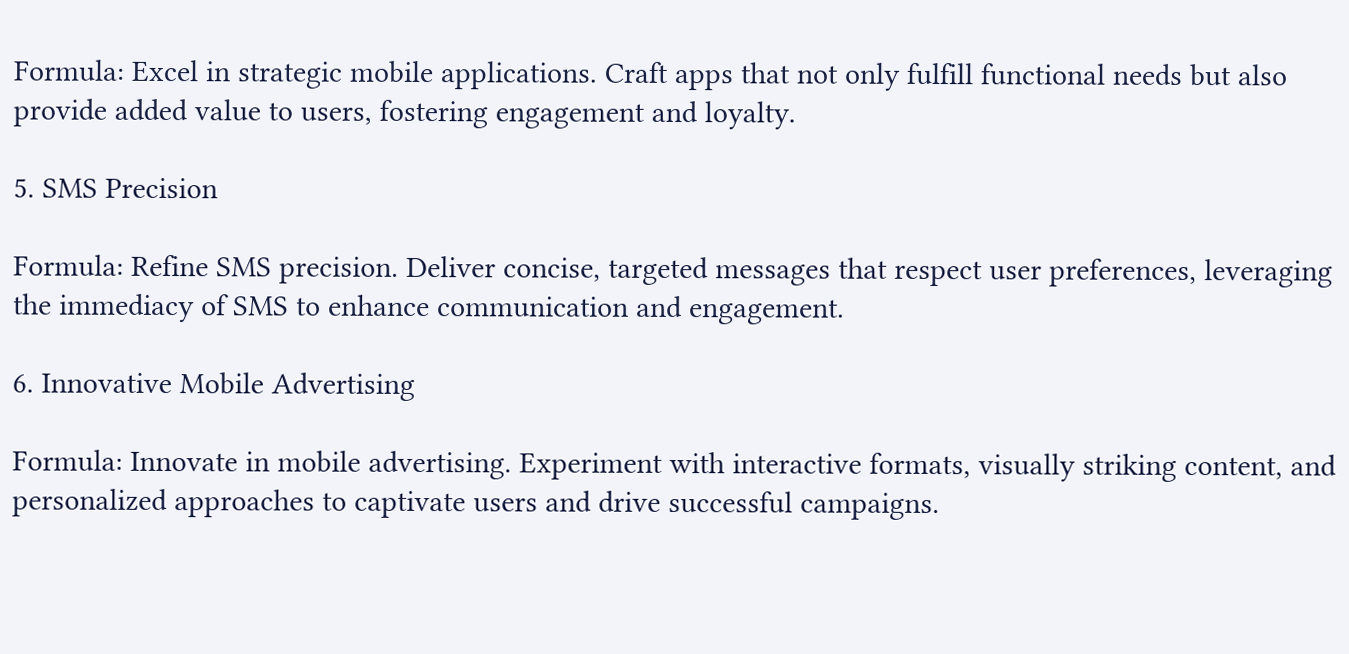Formula: Excel in strategic mobile applications. Craft apps that not only fulfill functional needs but also provide added value to users, fostering engagement and loyalty.

5. SMS Precision

Formula: Refine SMS precision. Deliver concise, targeted messages that respect user preferences, leveraging the immediacy of SMS to enhance communication and engagement.

6. Innovative Mobile Advertising

Formula: Innovate in mobile advertising. Experiment with interactive formats, visually striking content, and personalized approaches to captivate users and drive successful campaigns.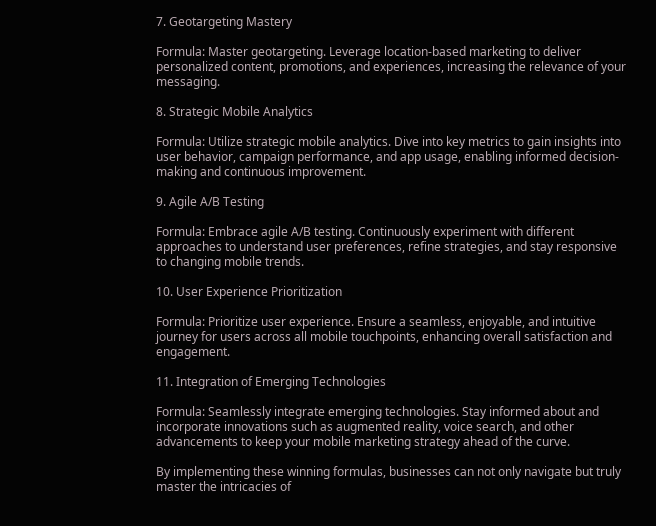7. Geotargeting Mastery

Formula: Master geotargeting. Leverage location-based marketing to deliver personalized content, promotions, and experiences, increasing the relevance of your messaging.

8. Strategic Mobile Analytics

Formula: Utilize strategic mobile analytics. Dive into key metrics to gain insights into user behavior, campaign performance, and app usage, enabling informed decision-making and continuous improvement.

9. Agile A/B Testing

Formula: Embrace agile A/B testing. Continuously experiment with different approaches to understand user preferences, refine strategies, and stay responsive to changing mobile trends.

10. User Experience Prioritization

Formula: Prioritize user experience. Ensure a seamless, enjoyable, and intuitive journey for users across all mobile touchpoints, enhancing overall satisfaction and engagement.

11. Integration of Emerging Technologies

Formula: Seamlessly integrate emerging technologies. Stay informed about and incorporate innovations such as augmented reality, voice search, and other advancements to keep your mobile marketing strategy ahead of the curve.

By implementing these winning formulas, businesses can not only navigate but truly master the intricacies of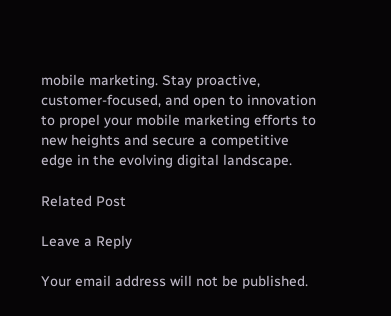mobile marketing. Stay proactive, customer-focused, and open to innovation to propel your mobile marketing efforts to new heights and secure a competitive edge in the evolving digital landscape.

Related Post

Leave a Reply

Your email address will not be published.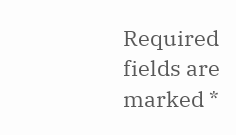Required fields are marked *